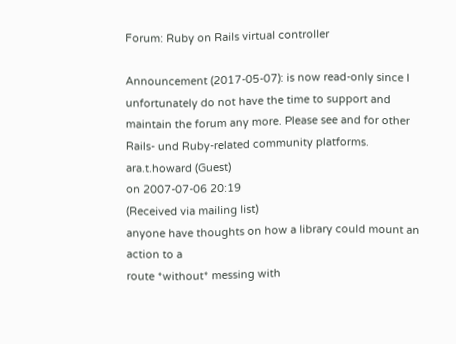Forum: Ruby on Rails virtual controller

Announcement (2017-05-07): is now read-only since I unfortunately do not have the time to support and maintain the forum any more. Please see and for other Rails- und Ruby-related community platforms.
ara.t.howard (Guest)
on 2007-07-06 20:19
(Received via mailing list)
anyone have thoughts on how a library could mount an action to a
route *without* messing with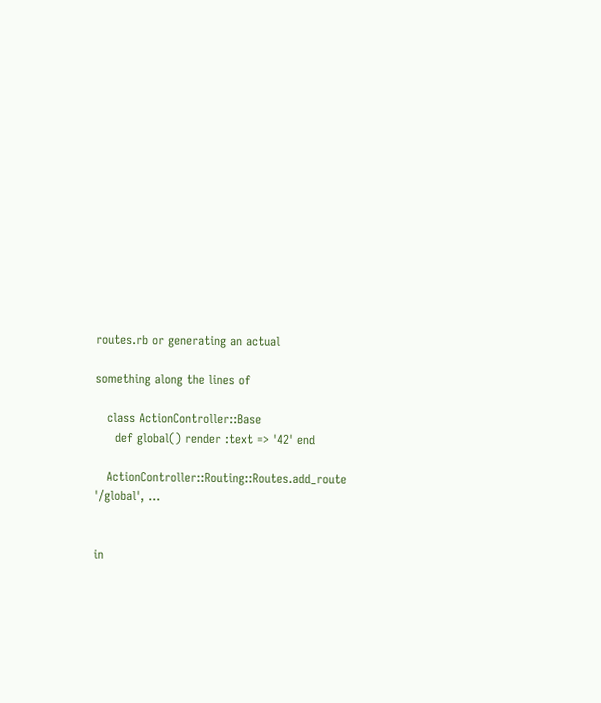routes.rb or generating an actual

something along the lines of

   class ActionController::Base
     def global() render :text => '42' end

   ActionController::Routing::Routes.add_route '/global', ...


in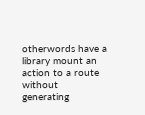otherwords have a library mount an action to a route without
generating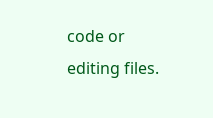code or editing files.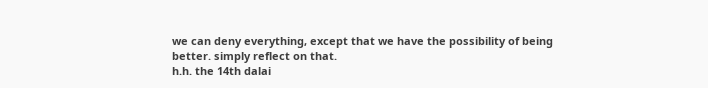we can deny everything, except that we have the possibility of being
better. simply reflect on that.
h.h. the 14th dalai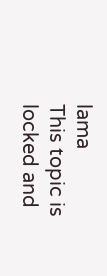lama
This topic is locked and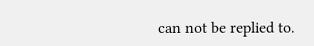can not be replied to.